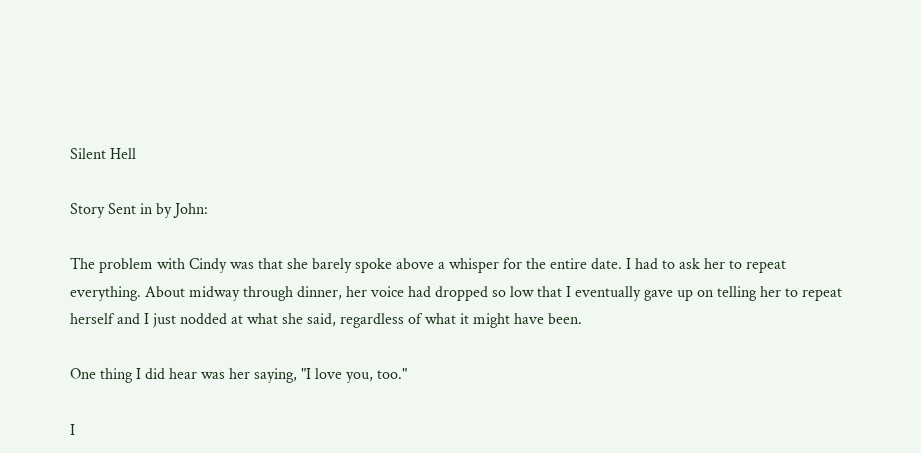Silent Hell

Story Sent in by John:

The problem with Cindy was that she barely spoke above a whisper for the entire date. I had to ask her to repeat everything. About midway through dinner, her voice had dropped so low that I eventually gave up on telling her to repeat herself and I just nodded at what she said, regardless of what it might have been.

One thing I did hear was her saying, "I love you, too."

I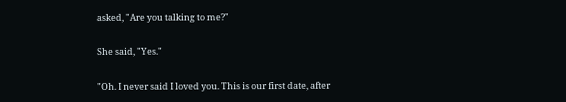asked, "Are you talking to me?"

She said, "Yes."

"Oh. I never said I loved you. This is our first date, after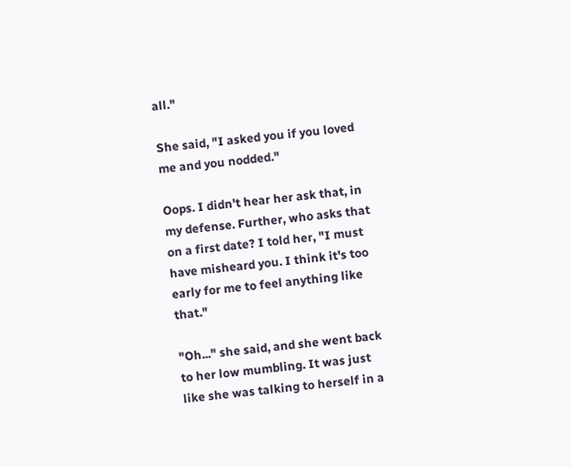all."

She said, "I asked you if you loved me and you nodded."

Oops. I didn't hear her ask that, in my defense. Further, who asks that on a first date? I told her, "I must have misheard you. I think it's too early for me to feel anything like that."

"Oh..." she said, and she went back to her low mumbling. It was just like she was talking to herself in a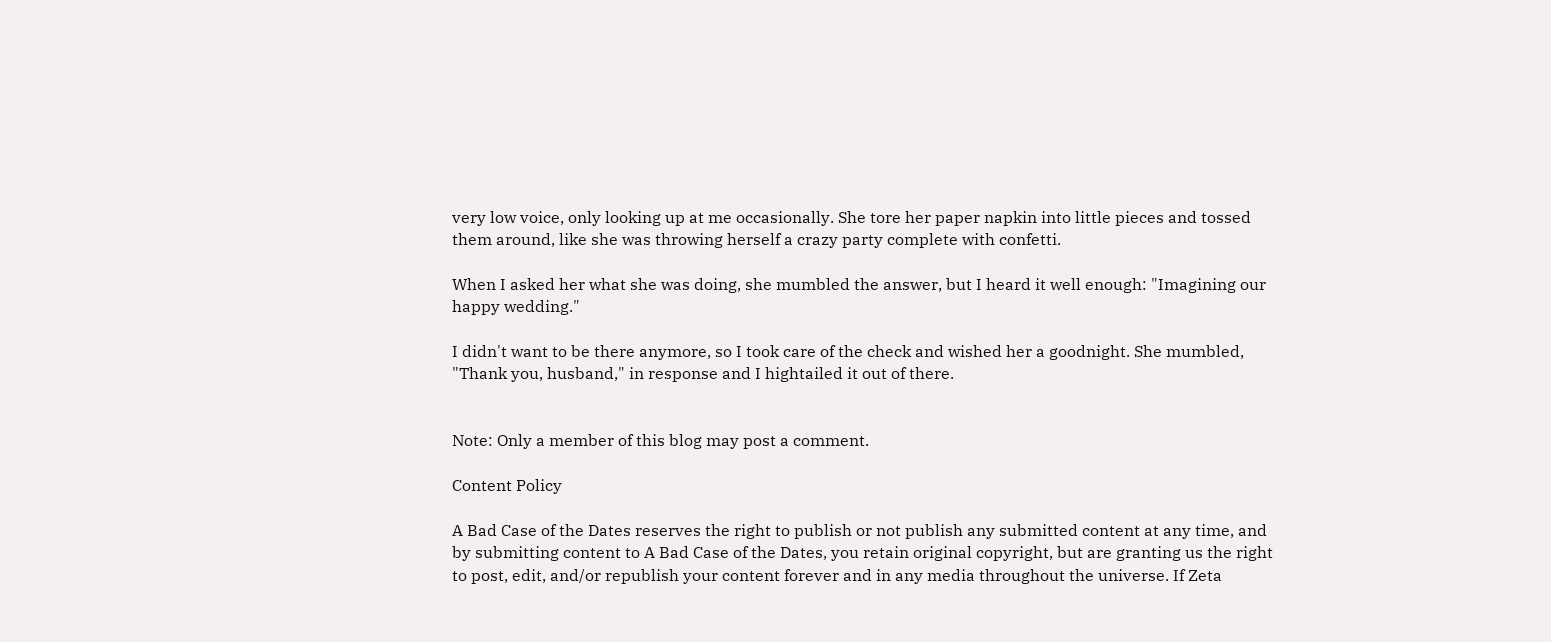very low voice, only looking up at me occasionally. She tore her paper napkin into little pieces and tossed them around, like she was throwing herself a crazy party complete with confetti.

When I asked her what she was doing, she mumbled the answer, but I heard it well enough: "Imagining our happy wedding."

I didn't want to be there anymore, so I took care of the check and wished her a goodnight. She mumbled, "Thank you, husband," in response and I hightailed it out of there.


Note: Only a member of this blog may post a comment.

Content Policy

A Bad Case of the Dates reserves the right to publish or not publish any submitted content at any time, and by submitting content to A Bad Case of the Dates, you retain original copyright, but are granting us the right to post, edit, and/or republish your content forever and in any media throughout the universe. If Zeta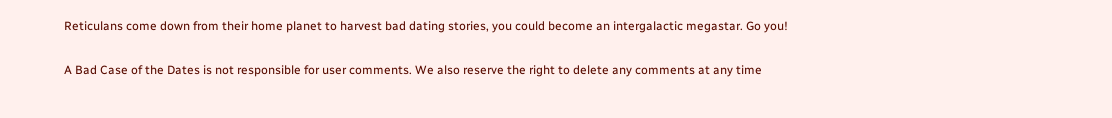Reticulans come down from their home planet to harvest bad dating stories, you could become an intergalactic megastar. Go you!

A Bad Case of the Dates is not responsible for user comments. We also reserve the right to delete any comments at any time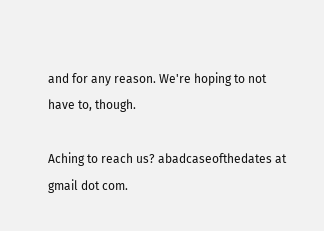and for any reason. We're hoping to not have to, though.

Aching to reach us? abadcaseofthedates at gmail dot com.